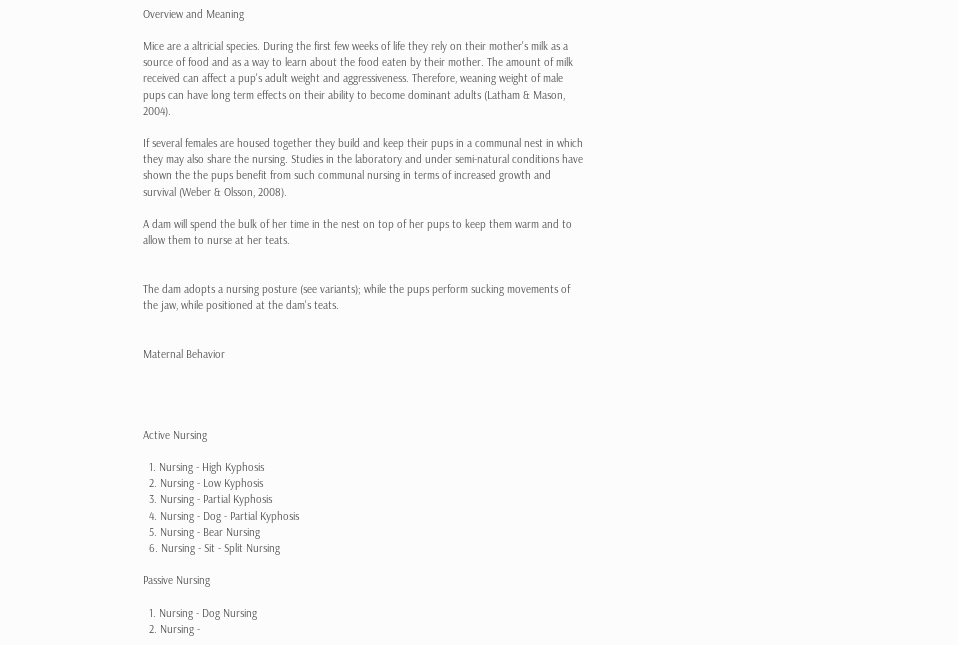Overview and Meaning

Mice are a altricial species. During the first few weeks of life they rely on their mother's milk as a source of food and as a way to learn about the food eaten by their mother. The amount of milk received can affect a pup's adult weight and aggressiveness. Therefore, weaning weight of male pups can have long term effects on their ability to become dominant adults (Latham & Mason, 2004).

If several females are housed together they build and keep their pups in a communal nest in which they may also share the nursing. Studies in the laboratory and under semi-natural conditions have shown the the pups benefit from such communal nursing in terms of increased growth and survival (Weber & Olsson, 2008).

A dam will spend the bulk of her time in the nest on top of her pups to keep them warm and to allow them to nurse at her teats.


The dam adopts a nursing posture (see variants); while the pups perform sucking movements of the jaw, while positioned at the dam's teats.


Maternal Behavior




Active Nursing

  1. Nursing - High Kyphosis
  2. Nursing - Low Kyphosis
  3. Nursing - Partial Kyphosis
  4. Nursing - Dog - Partial Kyphosis
  5. Nursing - Bear Nursing
  6. Nursing - Sit - Split Nursing

Passive Nursing

  1. Nursing - Dog Nursing
  2. Nursing -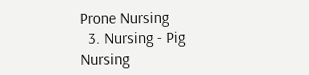Prone Nursing
  3. Nursing - Pig Nursing